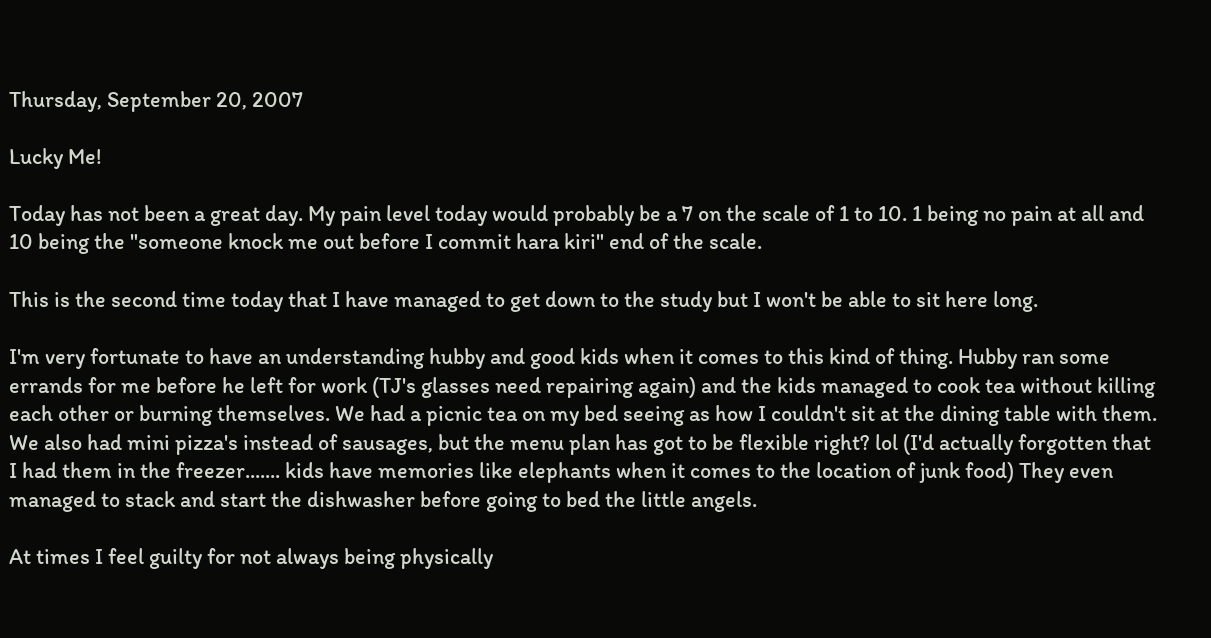Thursday, September 20, 2007

Lucky Me!

Today has not been a great day. My pain level today would probably be a 7 on the scale of 1 to 10. 1 being no pain at all and 10 being the "someone knock me out before I commit hara kiri" end of the scale.

This is the second time today that I have managed to get down to the study but I won't be able to sit here long.

I'm very fortunate to have an understanding hubby and good kids when it comes to this kind of thing. Hubby ran some errands for me before he left for work (TJ's glasses need repairing again) and the kids managed to cook tea without killing each other or burning themselves. We had a picnic tea on my bed seeing as how I couldn't sit at the dining table with them. We also had mini pizza's instead of sausages, but the menu plan has got to be flexible right? lol (I'd actually forgotten that I had them in the freezer....... kids have memories like elephants when it comes to the location of junk food) They even managed to stack and start the dishwasher before going to bed the little angels.

At times I feel guilty for not always being physically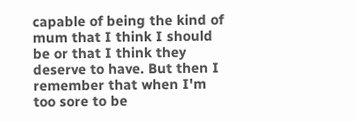capable of being the kind of mum that I think I should be or that I think they deserve to have. But then I remember that when I'm too sore to be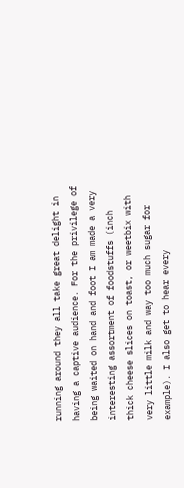running around they all take great delight in having a captive audience. For the privilege of being waited on hand and foot I am made a very interesting assortment of foodstuffs (inch thick cheese slices on toast, or weetbix with very little milk and way too much sugar for example). I also get to hear every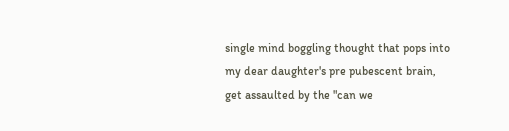single mind boggling thought that pops into my dear daughter's pre pubescent brain, get assaulted by the "can we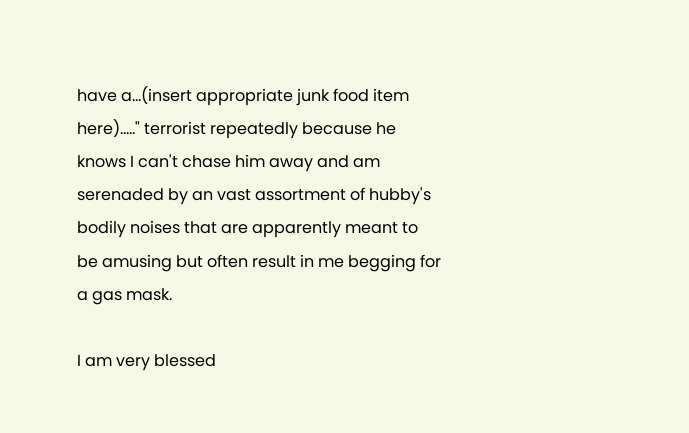have a...(insert appropriate junk food item here)....." terrorist repeatedly because he knows I can't chase him away and am serenaded by an vast assortment of hubby's bodily noises that are apparently meant to be amusing but often result in me begging for a gas mask.

I am very blessed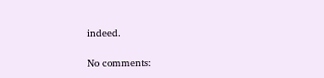indeed.

No comments: